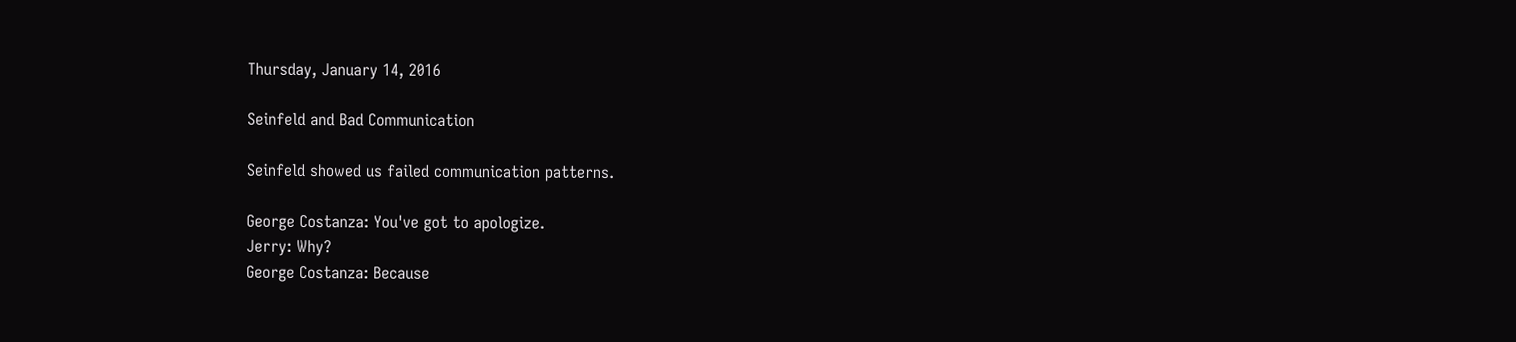Thursday, January 14, 2016

Seinfeld and Bad Communication

Seinfeld showed us failed communication patterns.

George Costanza: You've got to apologize.
Jerry: Why?
George Costanza: Because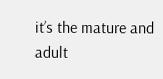it’s the mature and adult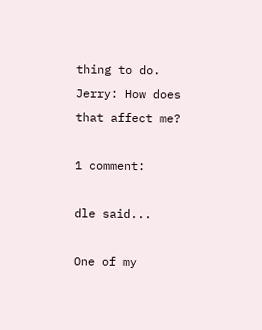thing to do.
Jerry: How does that affect me?

1 comment:

dle said...

One of my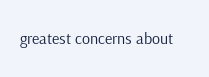greatest concerns about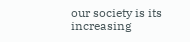our society is its increasing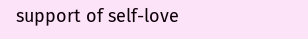support of self-love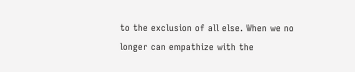to the exclusion of all else. When we no longer can empathize with the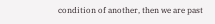condition of another, then we are past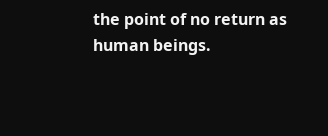the point of no return as human beings.